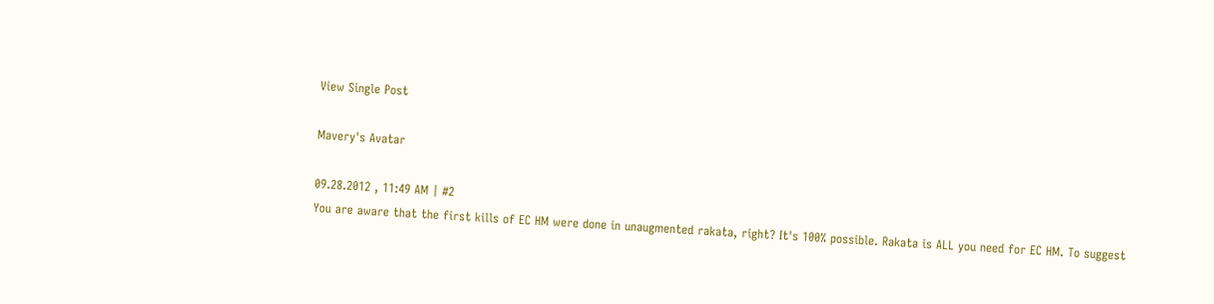View Single Post

Mavery's Avatar

09.28.2012 , 11:49 AM | #2
You are aware that the first kills of EC HM were done in unaugmented rakata, right? It's 100% possible. Rakata is ALL you need for EC HM. To suggest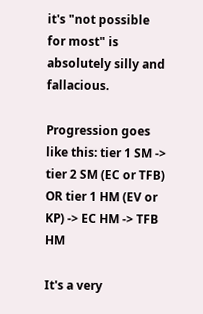it's "not possible for most" is absolutely silly and fallacious.

Progression goes like this: tier 1 SM -> tier 2 SM (EC or TFB) OR tier 1 HM (EV or KP) -> EC HM -> TFB HM

It's a very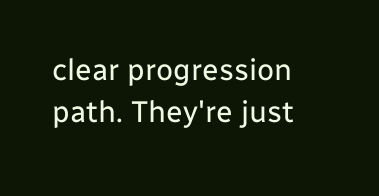clear progression path. They're just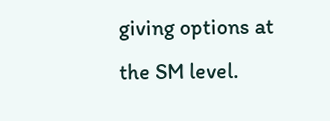giving options at the SM level.